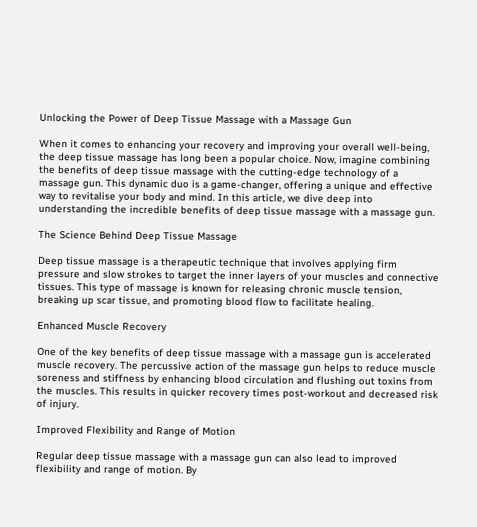Unlocking the Power of Deep Tissue Massage with a Massage Gun

When it comes to enhancing your recovery and improving your overall well-being, the deep tissue massage has long been a popular choice. Now, imagine combining the benefits of deep tissue massage with the cutting-edge technology of a massage gun. This dynamic duo is a game-changer, offering a unique and effective way to revitalise your body and mind. In this article, we dive deep into understanding the incredible benefits of deep tissue massage with a massage gun.

The Science Behind Deep Tissue Massage

Deep tissue massage is a therapeutic technique that involves applying firm pressure and slow strokes to target the inner layers of your muscles and connective tissues. This type of massage is known for releasing chronic muscle tension, breaking up scar tissue, and promoting blood flow to facilitate healing.

Enhanced Muscle Recovery

One of the key benefits of deep tissue massage with a massage gun is accelerated muscle recovery. The percussive action of the massage gun helps to reduce muscle soreness and stiffness by enhancing blood circulation and flushing out toxins from the muscles. This results in quicker recovery times post-workout and decreased risk of injury.

Improved Flexibility and Range of Motion

Regular deep tissue massage with a massage gun can also lead to improved flexibility and range of motion. By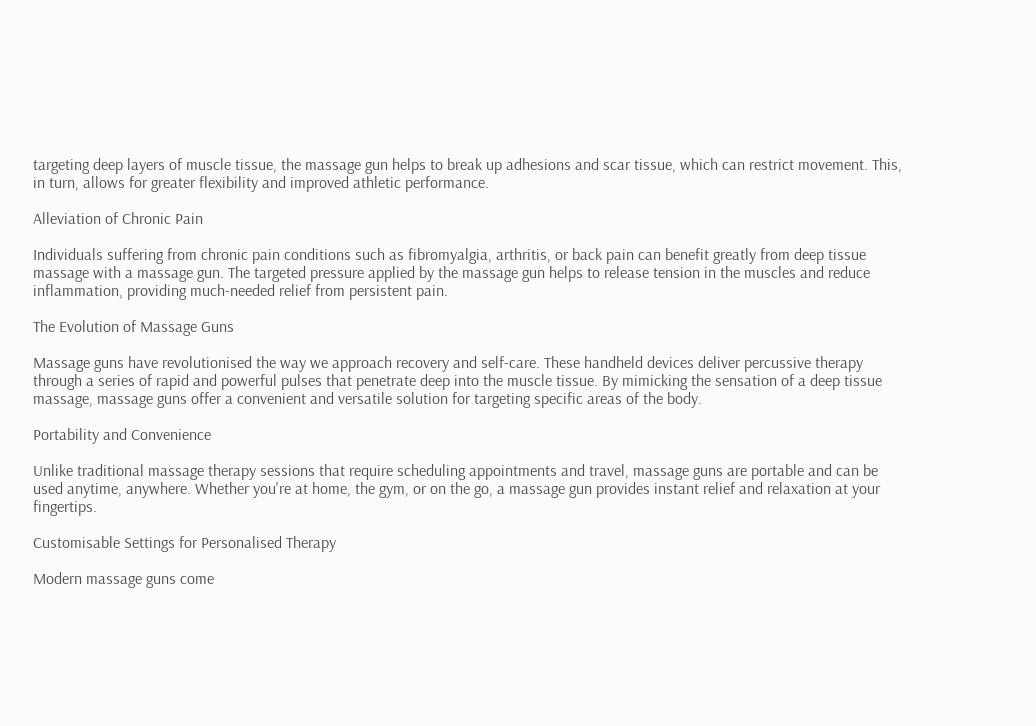targeting deep layers of muscle tissue, the massage gun helps to break up adhesions and scar tissue, which can restrict movement. This, in turn, allows for greater flexibility and improved athletic performance.

Alleviation of Chronic Pain

Individuals suffering from chronic pain conditions such as fibromyalgia, arthritis, or back pain can benefit greatly from deep tissue massage with a massage gun. The targeted pressure applied by the massage gun helps to release tension in the muscles and reduce inflammation, providing much-needed relief from persistent pain.

The Evolution of Massage Guns

Massage guns have revolutionised the way we approach recovery and self-care. These handheld devices deliver percussive therapy through a series of rapid and powerful pulses that penetrate deep into the muscle tissue. By mimicking the sensation of a deep tissue massage, massage guns offer a convenient and versatile solution for targeting specific areas of the body.

Portability and Convenience

Unlike traditional massage therapy sessions that require scheduling appointments and travel, massage guns are portable and can be used anytime, anywhere. Whether you're at home, the gym, or on the go, a massage gun provides instant relief and relaxation at your fingertips.

Customisable Settings for Personalised Therapy

Modern massage guns come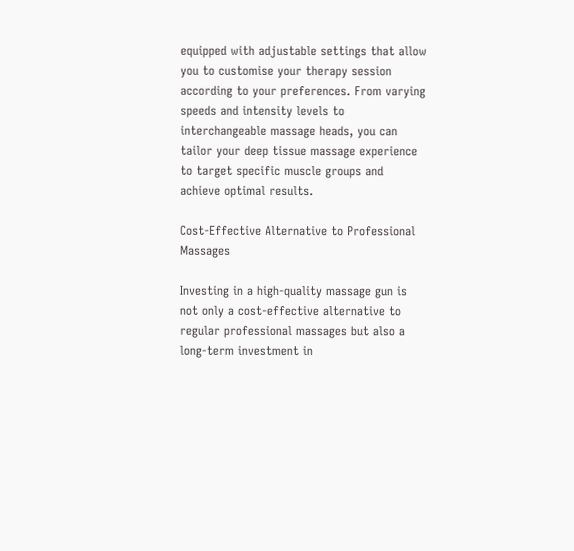equipped with adjustable settings that allow you to customise your therapy session according to your preferences. From varying speeds and intensity levels to interchangeable massage heads, you can tailor your deep tissue massage experience to target specific muscle groups and achieve optimal results.

Cost-Effective Alternative to Professional Massages

Investing in a high-quality massage gun is not only a cost-effective alternative to regular professional massages but also a long-term investment in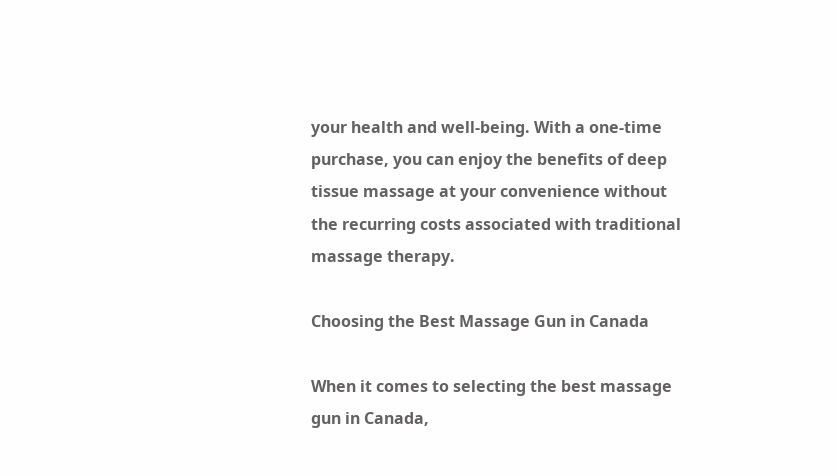your health and well-being. With a one-time purchase, you can enjoy the benefits of deep tissue massage at your convenience without the recurring costs associated with traditional massage therapy.

Choosing the Best Massage Gun in Canada

When it comes to selecting the best massage gun in Canada,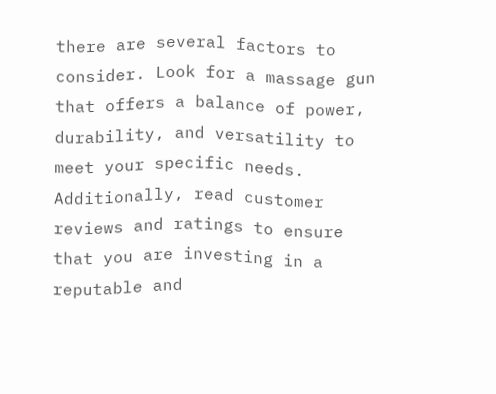there are several factors to consider. Look for a massage gun that offers a balance of power, durability, and versatility to meet your specific needs. Additionally, read customer reviews and ratings to ensure that you are investing in a reputable and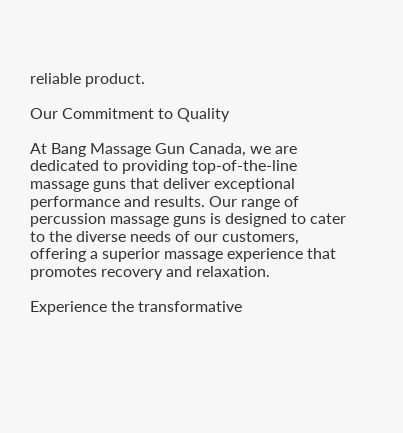reliable product.

Our Commitment to Quality

At Bang Massage Gun Canada, we are dedicated to providing top-of-the-line massage guns that deliver exceptional performance and results. Our range of percussion massage guns is designed to cater to the diverse needs of our customers, offering a superior massage experience that promotes recovery and relaxation.

Experience the transformative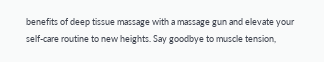benefits of deep tissue massage with a massage gun and elevate your self-care routine to new heights. Say goodbye to muscle tension,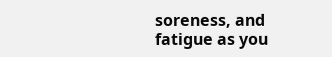soreness, and fatigue as you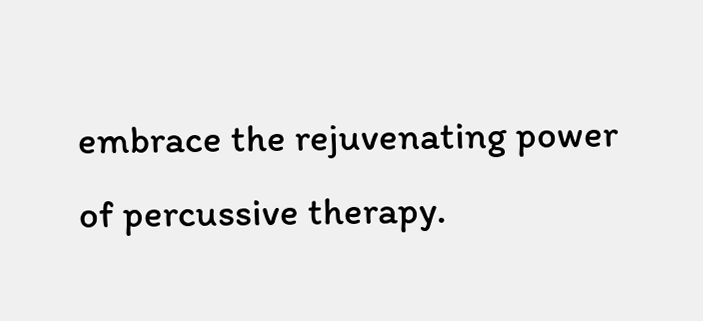embrace the rejuvenating power of percussive therapy.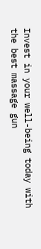Invest in your well-being today with the best massage gun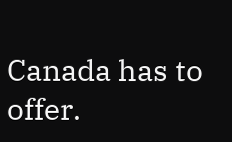Canada has to offer.